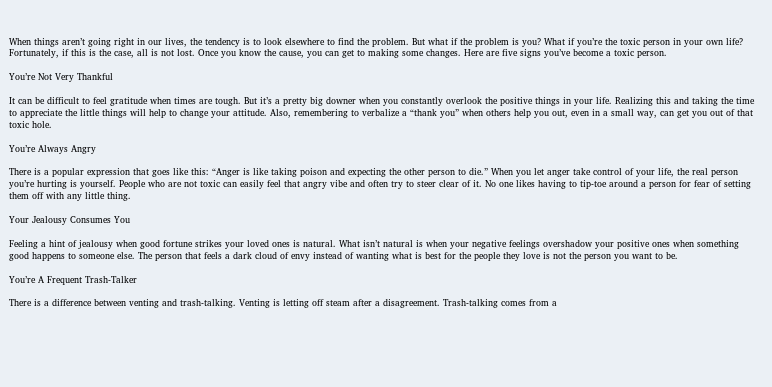When things aren’t going right in our lives, the tendency is to look elsewhere to find the problem. But what if the problem is you? What if you’re the toxic person in your own life? Fortunately, if this is the case, all is not lost. Once you know the cause, you can get to making some changes. Here are five signs you’ve become a toxic person.

You’re Not Very Thankful

It can be difficult to feel gratitude when times are tough. But it’s a pretty big downer when you constantly overlook the positive things in your life. Realizing this and taking the time to appreciate the little things will help to change your attitude. Also, remembering to verbalize a “thank you” when others help you out, even in a small way, can get you out of that toxic hole.

You’re Always Angry

There is a popular expression that goes like this: “Anger is like taking poison and expecting the other person to die.” When you let anger take control of your life, the real person you’re hurting is yourself. People who are not toxic can easily feel that angry vibe and often try to steer clear of it. No one likes having to tip-toe around a person for fear of setting them off with any little thing.

Your Jealousy Consumes You

Feeling a hint of jealousy when good fortune strikes your loved ones is natural. What isn’t natural is when your negative feelings overshadow your positive ones when something good happens to someone else. The person that feels a dark cloud of envy instead of wanting what is best for the people they love is not the person you want to be.

You’re A Frequent Trash-Talker

There is a difference between venting and trash-talking. Venting is letting off steam after a disagreement. Trash-talking comes from a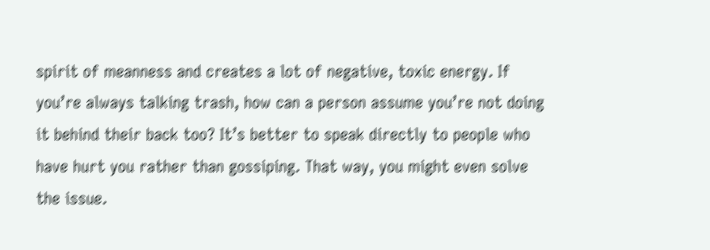spirit of meanness and creates a lot of negative, toxic energy. If you’re always talking trash, how can a person assume you’re not doing it behind their back too? It’s better to speak directly to people who have hurt you rather than gossiping. That way, you might even solve the issue.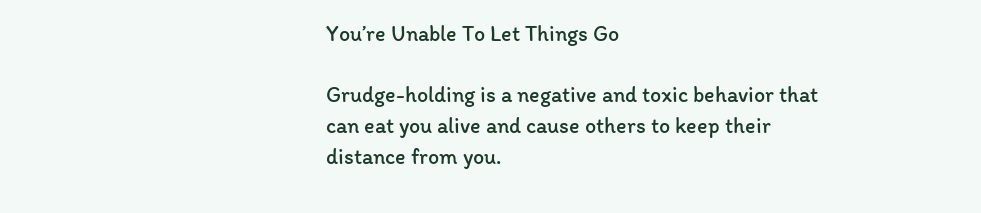You’re Unable To Let Things Go

Grudge-holding is a negative and toxic behavior that can eat you alive and cause others to keep their distance from you.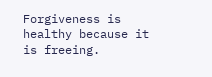Forgiveness is healthy because it is freeing.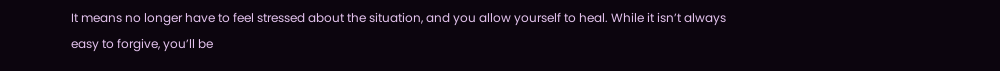It means no longer have to feel stressed about the situation, and you allow yourself to heal. While it isn’t always easy to forgive, you’ll be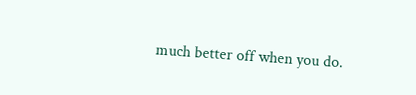much better off when you do.